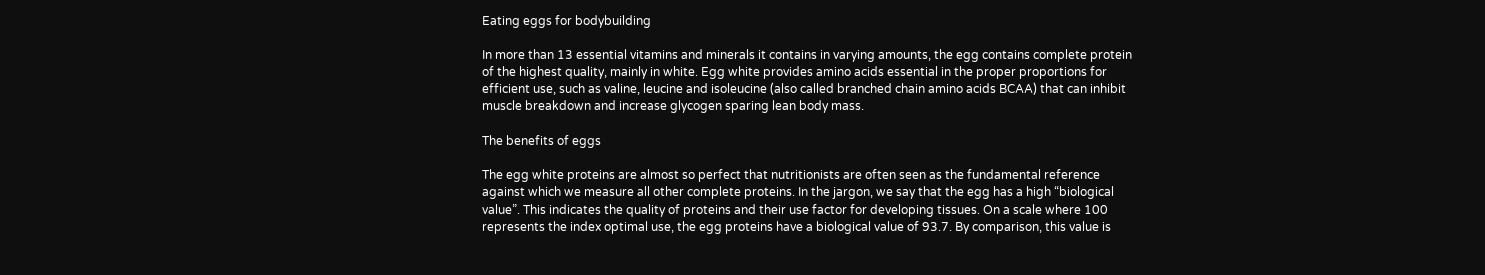Eating eggs for bodybuilding

In more than 13 essential vitamins and minerals it contains in varying amounts, the egg contains complete protein of the highest quality, mainly in white. Egg white provides amino acids essential in the proper proportions for efficient use, such as valine, leucine and isoleucine (also called branched chain amino acids BCAA) that can inhibit muscle breakdown and increase glycogen sparing lean body mass.

The benefits of eggs

The egg white proteins are almost so perfect that nutritionists are often seen as the fundamental reference against which we measure all other complete proteins. In the jargon, we say that the egg has a high “biological value”. This indicates the quality of proteins and their use factor for developing tissues. On a scale where 100 represents the index optimal use, the egg proteins have a biological value of 93.7. By comparison, this value is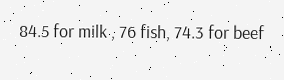84.5 for milk , 76 fish, 74.3 for beef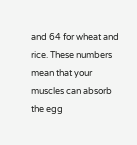and 64 for wheat and rice. These numbers mean that your muscles can absorb the egg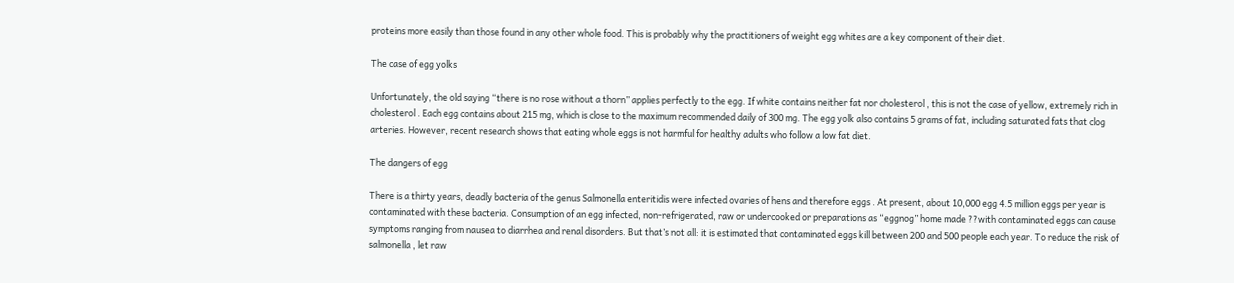proteins more easily than those found in any other whole food. This is probably why the practitioners of weight egg whites are a key component of their diet.

The case of egg yolks

Unfortunately, the old saying “there is no rose without a thorn” applies perfectly to the egg. If white contains neither fat nor cholesterol , this is not the case of yellow, extremely rich in cholesterol . Each egg contains about 215 mg, which is close to the maximum recommended daily of 300 mg. The egg yolk also contains 5 grams of fat, including saturated fats that clog arteries. However, recent research shows that eating whole eggs is not harmful for healthy adults who follow a low fat diet.

The dangers of egg

There is a thirty years, deadly bacteria of the genus Salmonella enteritidis were infected ovaries of hens and therefore eggs . At present, about 10,000 egg 4.5 million eggs per year is contaminated with these bacteria. Consumption of an egg infected, non-refrigerated, raw or undercooked or preparations as “eggnog” home made ??with contaminated eggs can cause symptoms ranging from nausea to diarrhea and renal disorders. But that’s not all: it is estimated that contaminated eggs kill between 200 and 500 people each year. To reduce the risk of salmonella , let raw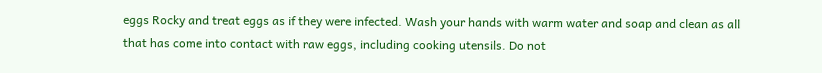eggs Rocky and treat eggs as if they were infected. Wash your hands with warm water and soap and clean as all that has come into contact with raw eggs, including cooking utensils. Do not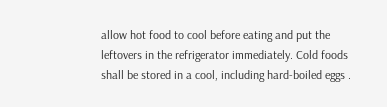allow hot food to cool before eating and put the leftovers in the refrigerator immediately. Cold foods shall be stored in a cool, including hard-boiled eggs .